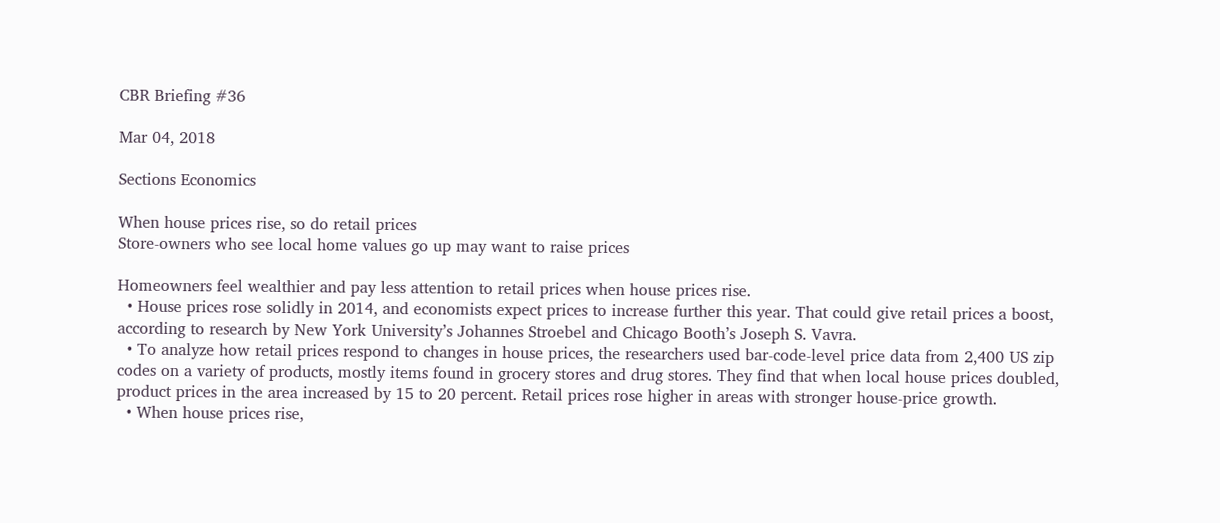CBR Briefing #36

Mar 04, 2018

Sections Economics

When house prices rise, so do retail prices
Store-owners who see local home values go up may want to raise prices

Homeowners feel wealthier and pay less attention to retail prices when house prices rise.
  • House prices rose solidly in 2014, and economists expect prices to increase further this year. That could give retail prices a boost, according to research by New York University’s Johannes Stroebel and Chicago Booth’s Joseph S. Vavra.
  • To analyze how retail prices respond to changes in house prices, the researchers used bar-code-level price data from 2,400 US zip codes on a variety of products, mostly items found in grocery stores and drug stores. They find that when local house prices doubled, product prices in the area increased by 15 to 20 percent. Retail prices rose higher in areas with stronger house-price growth.
  • When house prices rise,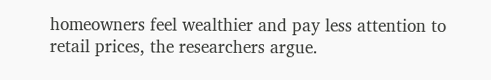homeowners feel wealthier and pay less attention to retail prices, the researchers argue.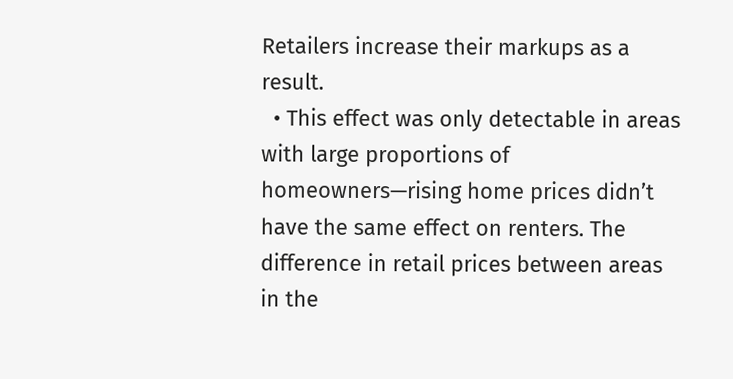Retailers increase their markups as a result.
  • This effect was only detectable in areas with large proportions of homeowners—rising home prices didn’t have the same effect on renters. The difference in retail prices between areas in the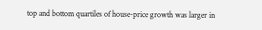top and bottom quartiles of house-price growth was larger in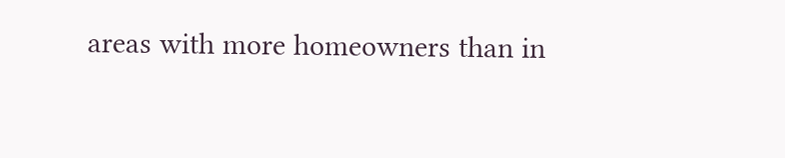areas with more homeowners than in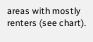areas with mostly renters (see chart).